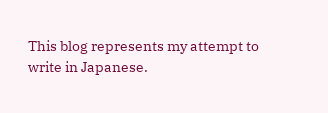This blog represents my attempt to write in Japanese.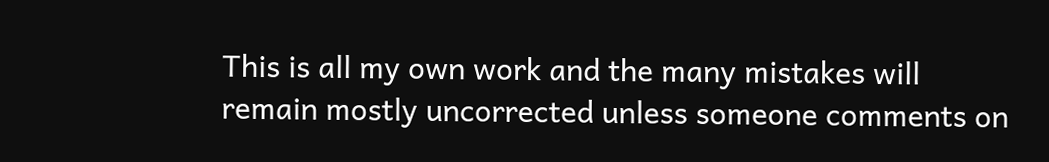This is all my own work and the many mistakes will remain mostly uncorrected unless someone comments on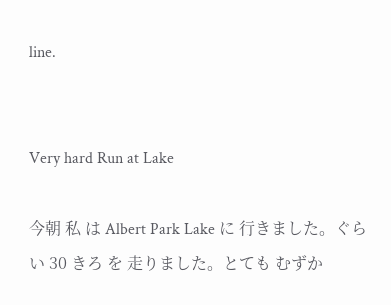line.


Very hard Run at Lake

今朝 私 は Albert Park Lake に 行きました。ぐらい 30 きろ を 走りました。とても むずか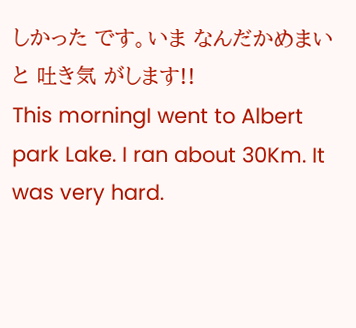しかった です。いま なんだかめまいと 吐き気 がします!!
This morningI went to Albert park Lake. I ran about 30Km. It was very hard.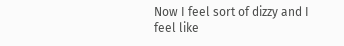Now I feel sort of dizzy and I feel like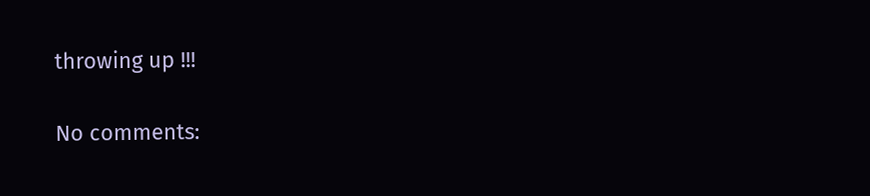throwing up !!!

No comments: